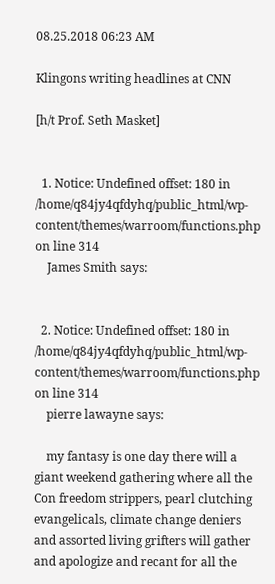08.25.2018 06:23 AM

Klingons writing headlines at CNN

[h/t Prof. Seth Masket]


  1. Notice: Undefined offset: 180 in /home/q84jy4qfdyhq/public_html/wp-content/themes/warroom/functions.php on line 314
    James Smith says:


  2. Notice: Undefined offset: 180 in /home/q84jy4qfdyhq/public_html/wp-content/themes/warroom/functions.php on line 314
    pierre lawayne says:

    my fantasy is one day there will a giant weekend gathering where all the Con freedom strippers, pearl clutching evangelicals, climate change deniers and assorted living grifters will gather and apologize and recant for all the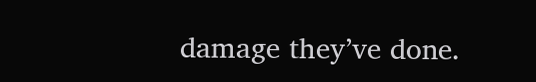damage they’ve done.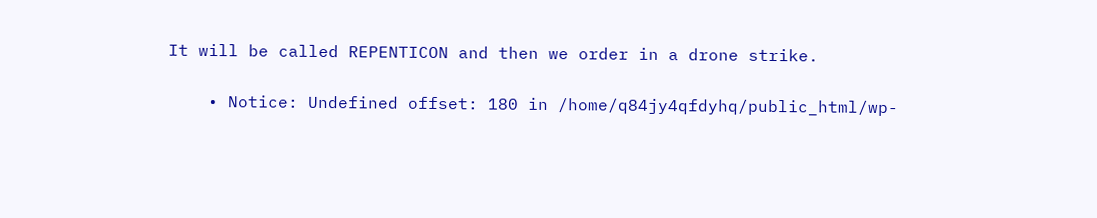It will be called REPENTICON and then we order in a drone strike.

    • Notice: Undefined offset: 180 in /home/q84jy4qfdyhq/public_html/wp-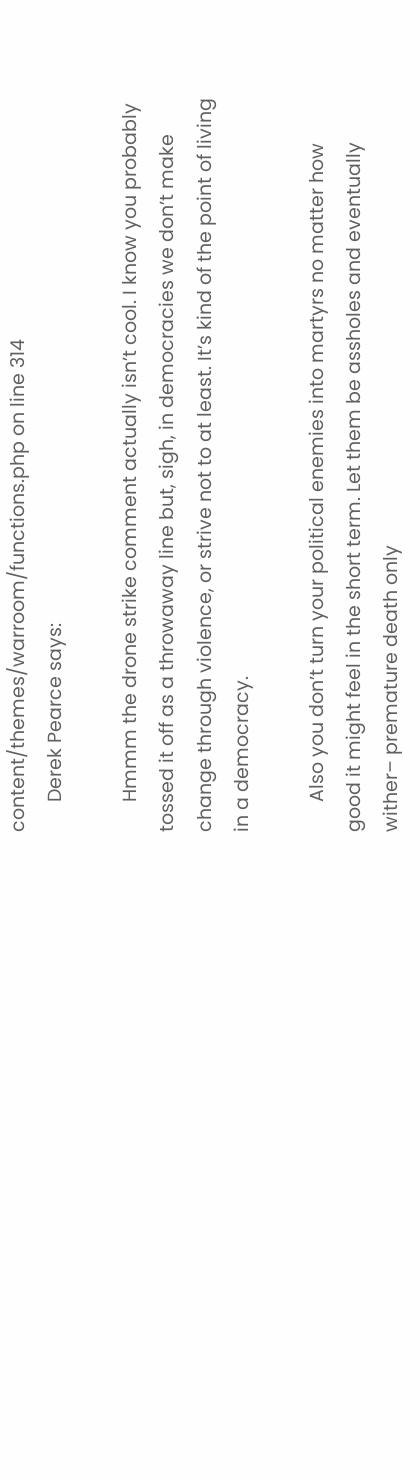content/themes/warroom/functions.php on line 314
      Derek Pearce says:

      Hmmm the drone strike comment actually isn’t cool. I know you probably tossed it off as a throwaway line but, sigh, in democracies we don’t make change through violence, or strive not to at least. It’s kind of the point of living in a democracy.

      Also you don’t turn your political enemies into martyrs no matter how good it might feel in the short term. Let them be assholes and eventually wither– premature death only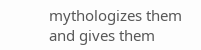mythologizes them and gives them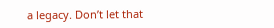a legacy. Don’t let that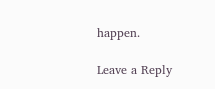happen.

Leave a Reply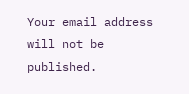Your email address will not be published.